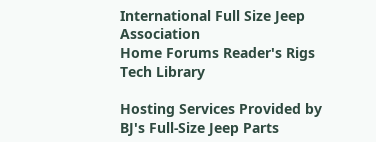International Full Size Jeep Association
Home Forums Reader's Rigs Tech Library

Hosting Services Provided by BJ's Full-Size Jeep Parts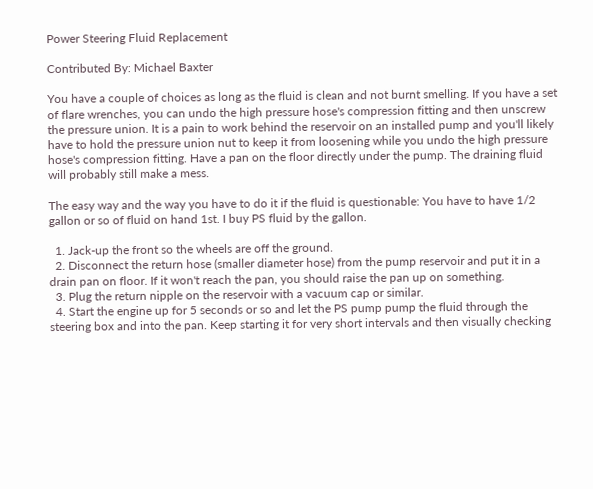Power Steering Fluid Replacement

Contributed By: Michael Baxter

You have a couple of choices as long as the fluid is clean and not burnt smelling. If you have a set of flare wrenches, you can undo the high pressure hose's compression fitting and then unscrew the pressure union. It is a pain to work behind the reservoir on an installed pump and you'll likely have to hold the pressure union nut to keep it from loosening while you undo the high pressure hose's compression fitting. Have a pan on the floor directly under the pump. The draining fluid will probably still make a mess.

The easy way and the way you have to do it if the fluid is questionable: You have to have 1/2 gallon or so of fluid on hand 1st. I buy PS fluid by the gallon.

  1. Jack-up the front so the wheels are off the ground.
  2. Disconnect the return hose (smaller diameter hose) from the pump reservoir and put it in a drain pan on floor. If it won't reach the pan, you should raise the pan up on something.
  3. Plug the return nipple on the reservoir with a vacuum cap or similar.
  4. Start the engine up for 5 seconds or so and let the PS pump pump the fluid through the steering box and into the pan. Keep starting it for very short intervals and then visually checking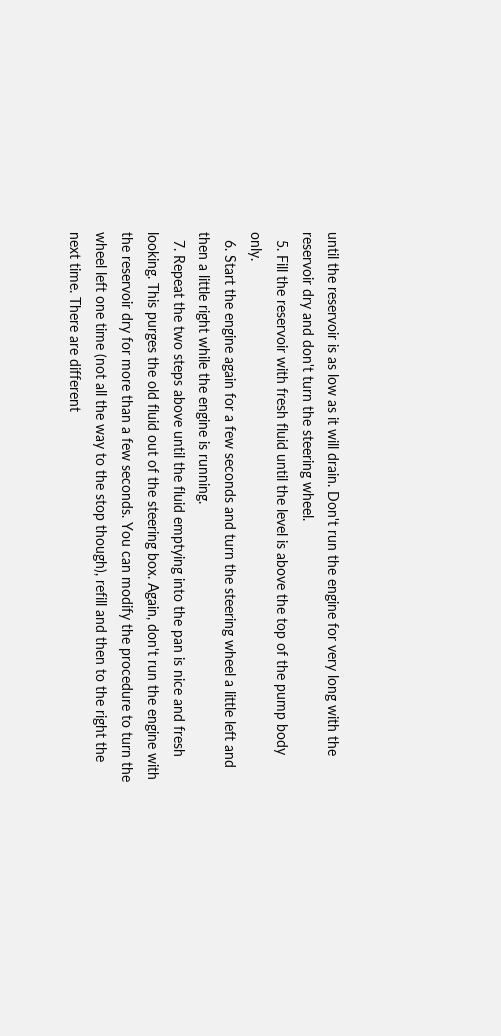until the reservoir is as low as it will drain. Don't run the engine for very long with the reservoir dry and don't turn the steering wheel.
  5. Fill the reservoir with fresh fluid until the level is above the top of the pump body only.
  6. Start the engine again for a few seconds and turn the steering wheel a little left and then a little right while the engine is running.
  7. Repeat the two steps above until the fluid emptying into the pan is nice and fresh looking. This purges the old fluid out of the steering box. Again, don't run the engine with the reservoir dry for more than a few seconds. You can modify the procedure to turn the wheel left one time (not all the way to the stop though), refill and then to the right the next time. There are different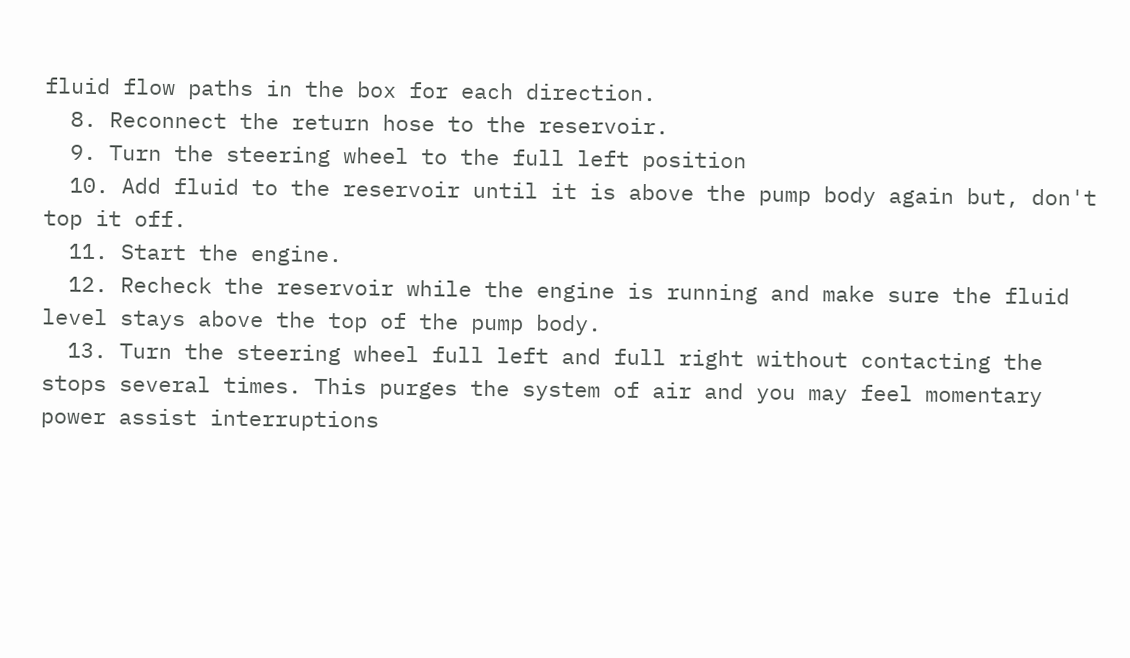fluid flow paths in the box for each direction.
  8. Reconnect the return hose to the reservoir.
  9. Turn the steering wheel to the full left position
  10. Add fluid to the reservoir until it is above the pump body again but, don't top it off.
  11. Start the engine.
  12. Recheck the reservoir while the engine is running and make sure the fluid level stays above the top of the pump body.
  13. Turn the steering wheel full left and full right without contacting the stops several times. This purges the system of air and you may feel momentary power assist interruptions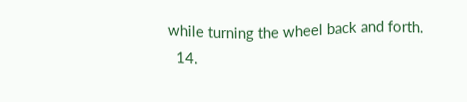while turning the wheel back and forth.
  14.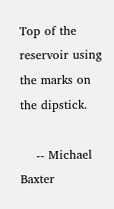Top of the reservoir using the marks on the dipstick.

    -- Michael Baxter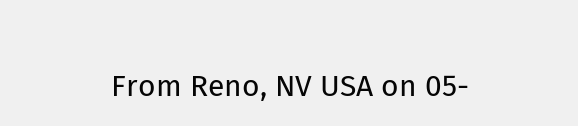From Reno, NV USA on 05-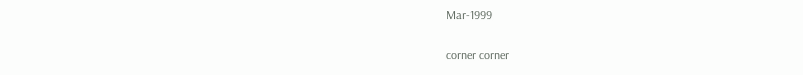Mar-1999

corner corner